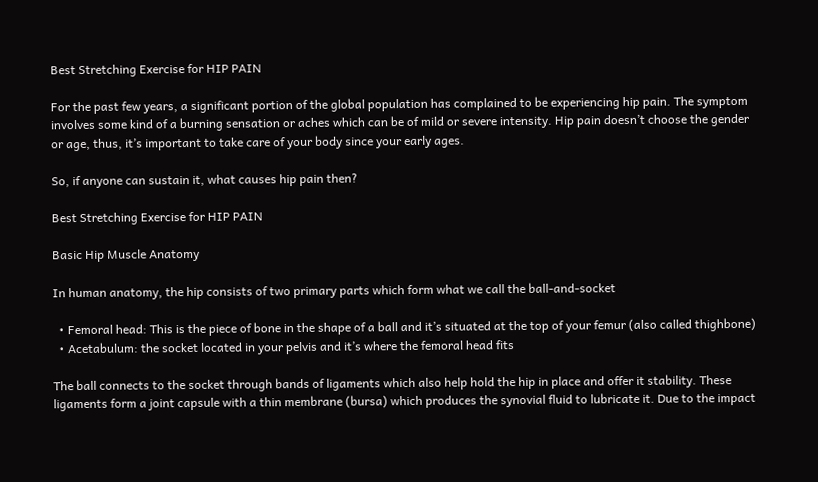Best Stretching Exercise for HIP PAIN

For the past few years, a significant portion of the global population has complained to be experiencing hip pain. The symptom involves some kind of a burning sensation or aches which can be of mild or severe intensity. Hip pain doesn’t choose the gender or age, thus, it’s important to take care of your body since your early ages.

So, if anyone can sustain it, what causes hip pain then?

Best Stretching Exercise for HIP PAIN

Basic Hip Muscle Anatomy

In human anatomy, the hip consists of two primary parts which form what we call the ball-and-socket

  • Femoral head: This is the piece of bone in the shape of a ball and it’s situated at the top of your femur (also called thighbone)
  • Acetabulum: the socket located in your pelvis and it’s where the femoral head fits

The ball connects to the socket through bands of ligaments which also help hold the hip in place and offer it stability. These ligaments form a joint capsule with a thin membrane (bursa) which produces the synovial fluid to lubricate it. Due to the impact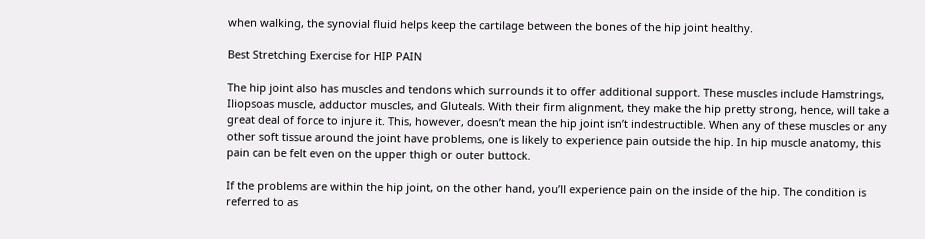when walking, the synovial fluid helps keep the cartilage between the bones of the hip joint healthy.

Best Stretching Exercise for HIP PAIN

The hip joint also has muscles and tendons which surrounds it to offer additional support. These muscles include Hamstrings, Iliopsoas muscle, adductor muscles, and Gluteals. With their firm alignment, they make the hip pretty strong, hence, will take a great deal of force to injure it. This, however, doesn’t mean the hip joint isn’t indestructible. When any of these muscles or any other soft tissue around the joint have problems, one is likely to experience pain outside the hip. In hip muscle anatomy, this pain can be felt even on the upper thigh or outer buttock.

If the problems are within the hip joint, on the other hand, you’ll experience pain on the inside of the hip. The condition is referred to as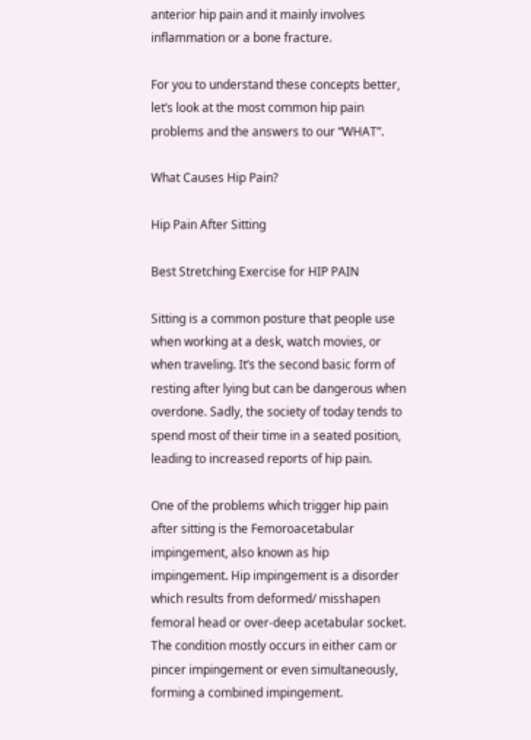anterior hip pain and it mainly involves inflammation or a bone fracture.

For you to understand these concepts better, let’s look at the most common hip pain problems and the answers to our “WHAT”.

What Causes Hip Pain?

Hip Pain After Sitting

Best Stretching Exercise for HIP PAIN

Sitting is a common posture that people use when working at a desk, watch movies, or when traveling. It’s the second basic form of resting after lying but can be dangerous when overdone. Sadly, the society of today tends to spend most of their time in a seated position, leading to increased reports of hip pain.

One of the problems which trigger hip pain after sitting is the Femoroacetabular impingement, also known as hip impingement. Hip impingement is a disorder which results from deformed/ misshapen femoral head or over-deep acetabular socket. The condition mostly occurs in either cam or pincer impingement or even simultaneously, forming a combined impingement.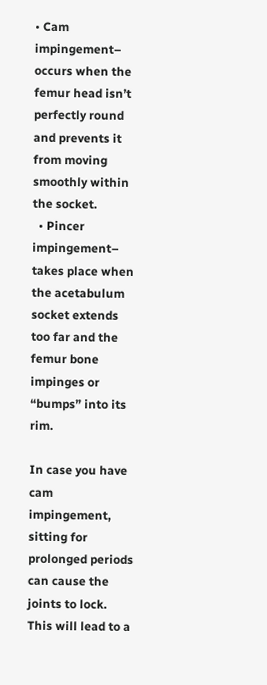• Cam impingement– occurs when the femur head isn’t perfectly round and prevents it from moving smoothly within the socket.
  • Pincer impingement– takes place when the acetabulum socket extends too far and the femur bone impinges or “bumps” into its rim.

In case you have cam impingement, sitting for prolonged periods can cause the joints to lock. This will lead to a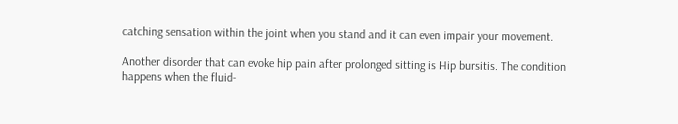catching sensation within the joint when you stand and it can even impair your movement.

Another disorder that can evoke hip pain after prolonged sitting is Hip bursitis. The condition happens when the fluid-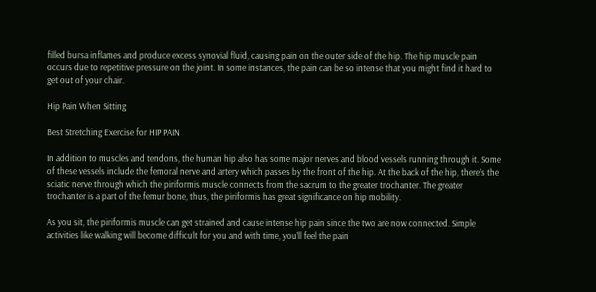filled bursa inflames and produce excess synovial fluid, causing pain on the outer side of the hip. The hip muscle pain occurs due to repetitive pressure on the joint. In some instances, the pain can be so intense that you might find it hard to get out of your chair.

Hip Pain When Sitting

Best Stretching Exercise for HIP PAIN

In addition to muscles and tendons, the human hip also has some major nerves and blood vessels running through it. Some of these vessels include the femoral nerve and artery which passes by the front of the hip. At the back of the hip, there’s the sciatic nerve through which the piriformis muscle connects from the sacrum to the greater trochanter. The greater trochanter is a part of the femur bone, thus, the piriformis has great significance on hip mobility.

As you sit, the piriformis muscle can get strained and cause intense hip pain since the two are now connected. Simple activities like walking will become difficult for you and with time, you’ll feel the pain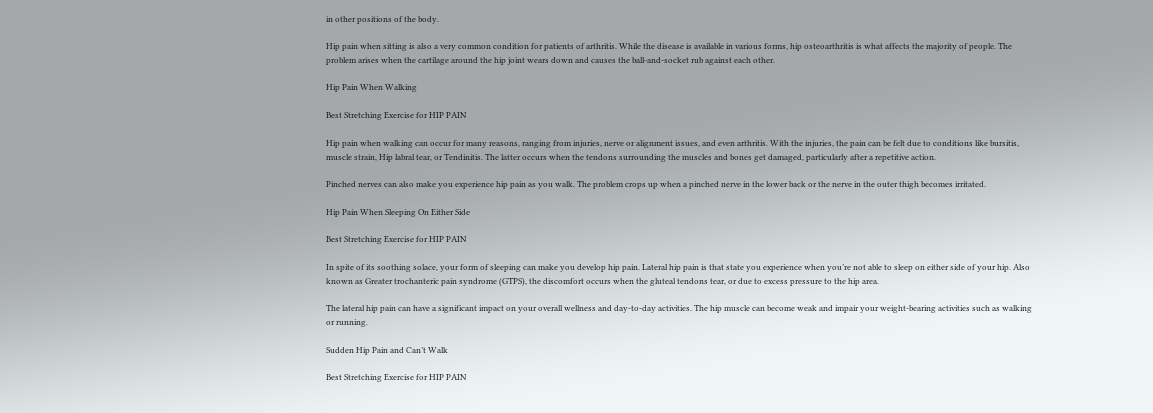in other positions of the body.

Hip pain when sitting is also a very common condition for patients of arthritis. While the disease is available in various forms, hip osteoarthritis is what affects the majority of people. The problem arises when the cartilage around the hip joint wears down and causes the ball-and-socket rub against each other.

Hip Pain When Walking

Best Stretching Exercise for HIP PAIN

Hip pain when walking can occur for many reasons, ranging from injuries, nerve or alignment issues, and even arthritis. With the injuries, the pain can be felt due to conditions like bursitis, muscle strain, Hip labral tear, or Tendinitis. The latter occurs when the tendons surrounding the muscles and bones get damaged, particularly after a repetitive action.

Pinched nerves can also make you experience hip pain as you walk. The problem crops up when a pinched nerve in the lower back or the nerve in the outer thigh becomes irritated.

Hip Pain When Sleeping On Either Side

Best Stretching Exercise for HIP PAIN

In spite of its soothing solace, your form of sleeping can make you develop hip pain. Lateral hip pain is that state you experience when you’re not able to sleep on either side of your hip. Also known as Greater trochanteric pain syndrome (GTPS), the discomfort occurs when the gluteal tendons tear, or due to excess pressure to the hip area.

The lateral hip pain can have a significant impact on your overall wellness and day-to-day activities. The hip muscle can become weak and impair your weight-bearing activities such as walking or running.

Sudden Hip Pain and Can’t Walk

Best Stretching Exercise for HIP PAIN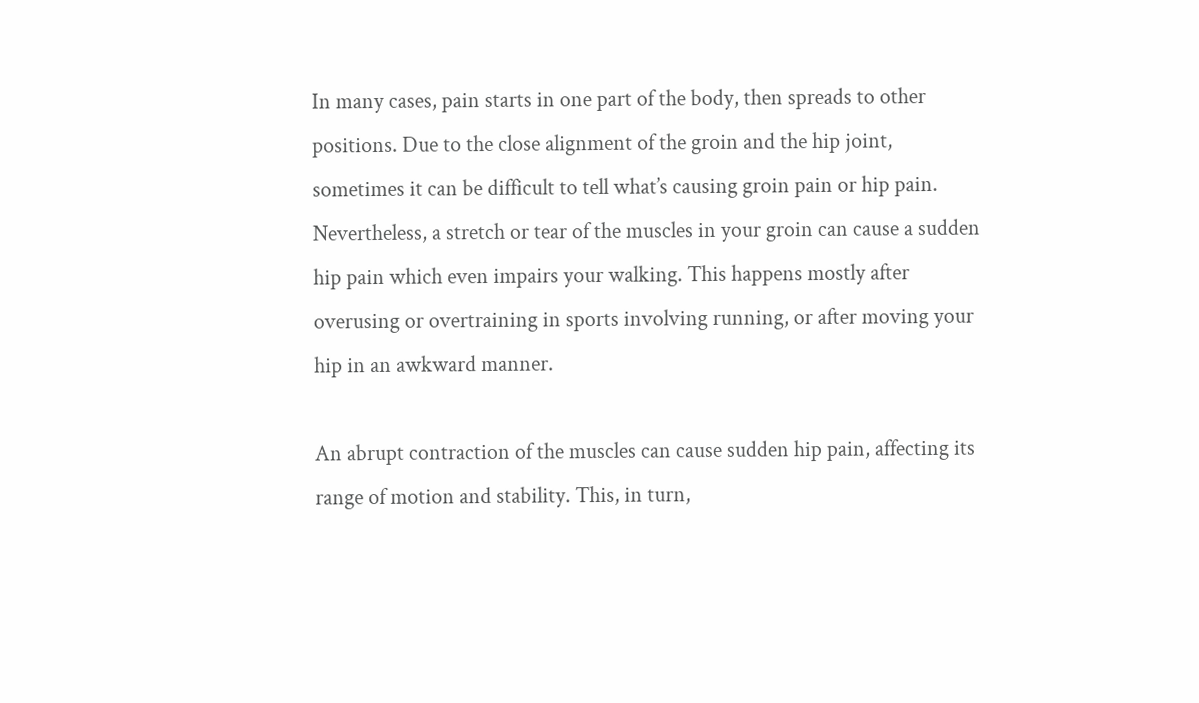In many cases, pain starts in one part of the body, then spreads to other positions. Due to the close alignment of the groin and the hip joint, sometimes it can be difficult to tell what’s causing groin pain or hip pain. Nevertheless, a stretch or tear of the muscles in your groin can cause a sudden hip pain which even impairs your walking. This happens mostly after overusing or overtraining in sports involving running, or after moving your hip in an awkward manner.

An abrupt contraction of the muscles can cause sudden hip pain, affecting its range of motion and stability. This, in turn,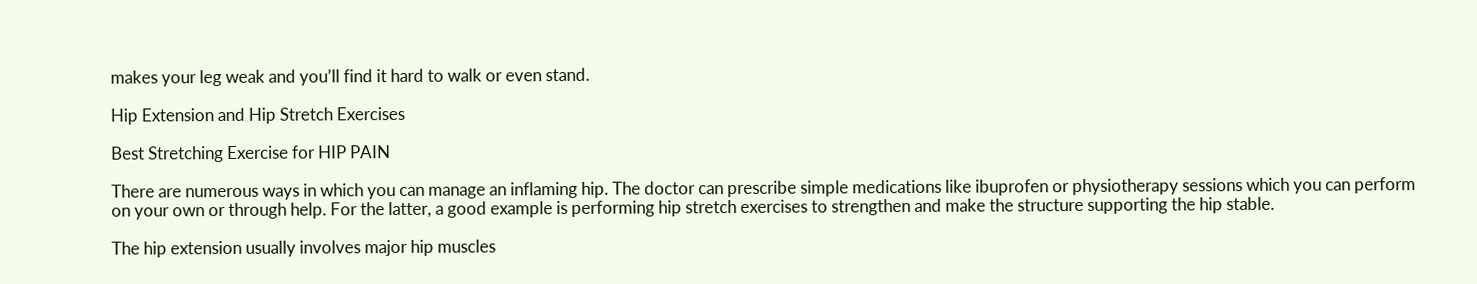makes your leg weak and you’ll find it hard to walk or even stand.

Hip Extension and Hip Stretch Exercises

Best Stretching Exercise for HIP PAIN

There are numerous ways in which you can manage an inflaming hip. The doctor can prescribe simple medications like ibuprofen or physiotherapy sessions which you can perform on your own or through help. For the latter, a good example is performing hip stretch exercises to strengthen and make the structure supporting the hip stable.

The hip extension usually involves major hip muscles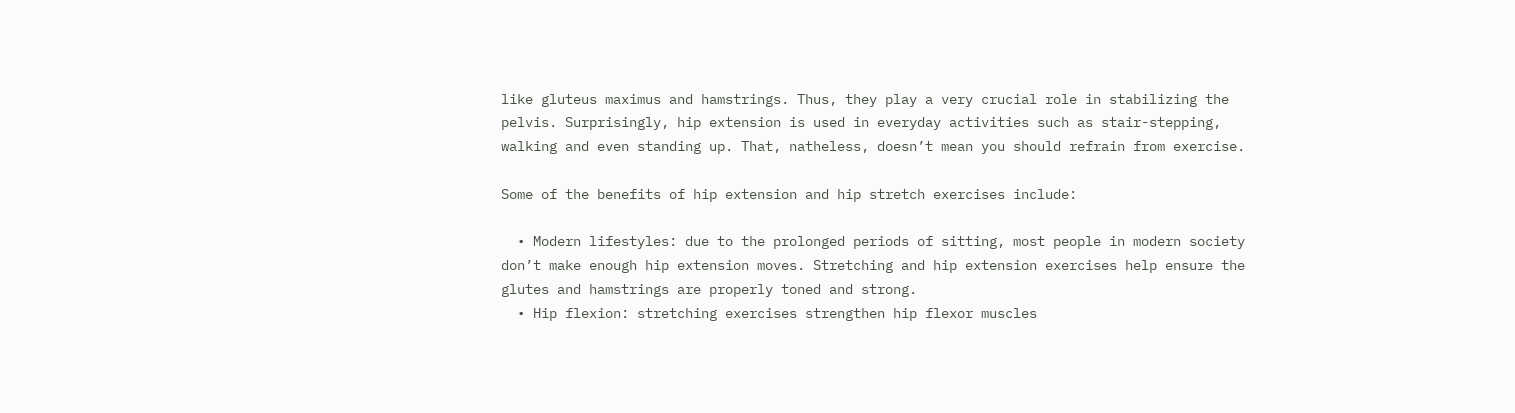like gluteus maximus and hamstrings. Thus, they play a very crucial role in stabilizing the pelvis. Surprisingly, hip extension is used in everyday activities such as stair-stepping, walking and even standing up. That, natheless, doesn’t mean you should refrain from exercise.

Some of the benefits of hip extension and hip stretch exercises include:

  • Modern lifestyles: due to the prolonged periods of sitting, most people in modern society don’t make enough hip extension moves. Stretching and hip extension exercises help ensure the glutes and hamstrings are properly toned and strong.
  • Hip flexion: stretching exercises strengthen hip flexor muscles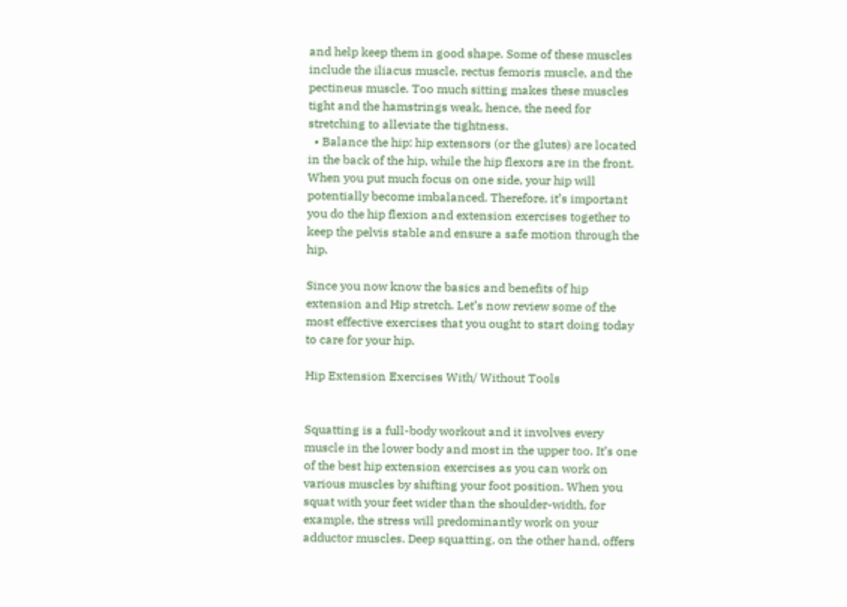and help keep them in good shape. Some of these muscles include the iliacus muscle, rectus femoris muscle, and the pectineus muscle. Too much sitting makes these muscles tight and the hamstrings weak, hence, the need for stretching to alleviate the tightness.
  • Balance the hip: hip extensors (or the glutes) are located in the back of the hip, while the hip flexors are in the front. When you put much focus on one side, your hip will potentially become imbalanced. Therefore, it’s important you do the hip flexion and extension exercises together to keep the pelvis stable and ensure a safe motion through the hip.

Since you now know the basics and benefits of hip extension and Hip stretch. Let’s now review some of the most effective exercises that you ought to start doing today to care for your hip.

Hip Extension Exercises With/ Without Tools


Squatting is a full-body workout and it involves every muscle in the lower body and most in the upper too. It’s one of the best hip extension exercises as you can work on various muscles by shifting your foot position. When you squat with your feet wider than the shoulder-width, for example, the stress will predominantly work on your adductor muscles. Deep squatting, on the other hand, offers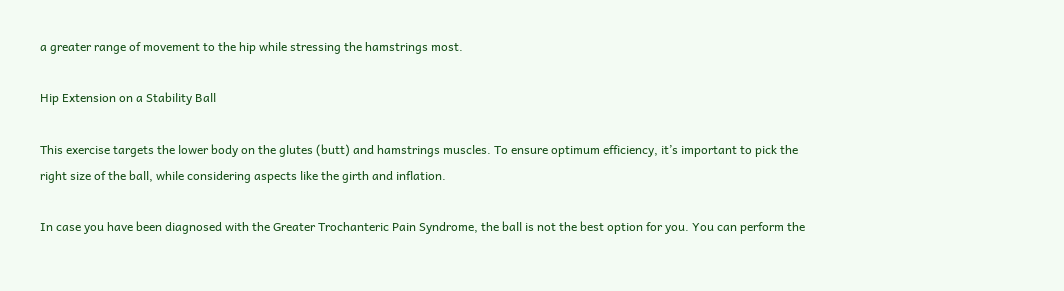a greater range of movement to the hip while stressing the hamstrings most.

Hip Extension on a Stability Ball

This exercise targets the lower body on the glutes (butt) and hamstrings muscles. To ensure optimum efficiency, it’s important to pick the right size of the ball, while considering aspects like the girth and inflation.

In case you have been diagnosed with the Greater Trochanteric Pain Syndrome, the ball is not the best option for you. You can perform the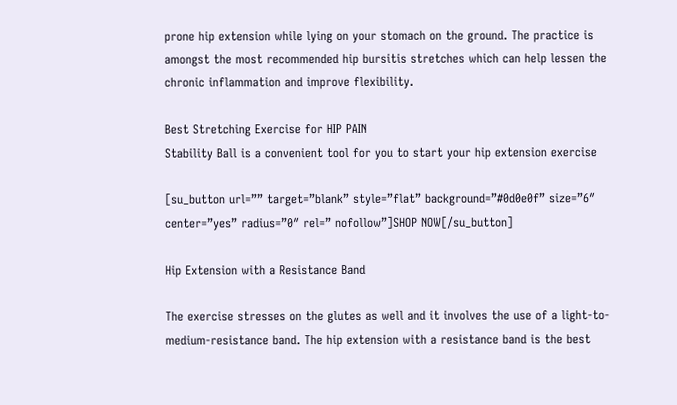prone hip extension while lying on your stomach on the ground. The practice is amongst the most recommended hip bursitis stretches which can help lessen the chronic inflammation and improve flexibility.

Best Stretching Exercise for HIP PAIN
Stability Ball is a convenient tool for you to start your hip extension exercise

[su_button url=”” target=”blank” style=”flat” background=”#0d0e0f” size=”6″ center=”yes” radius=”0″ rel=” nofollow”]SHOP NOW[/su_button]

Hip Extension with a Resistance Band

The exercise stresses on the glutes as well and it involves the use of a light-to-medium-resistance band. The hip extension with a resistance band is the best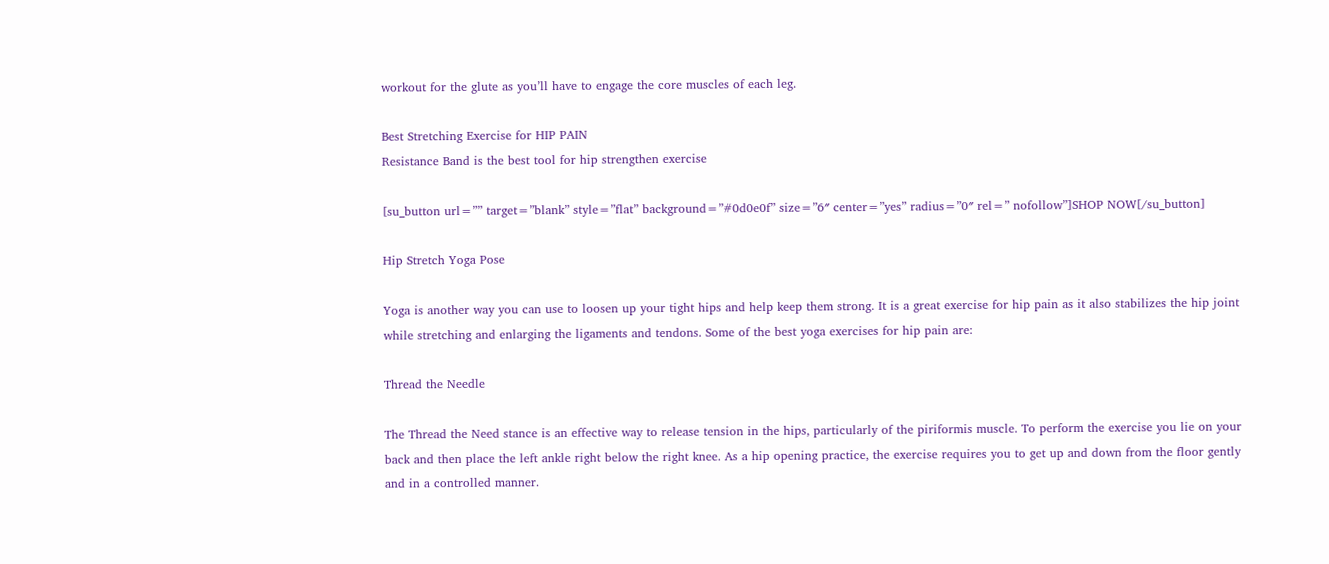workout for the glute as you’ll have to engage the core muscles of each leg.

Best Stretching Exercise for HIP PAIN
Resistance Band is the best tool for hip strengthen exercise

[su_button url=”” target=”blank” style=”flat” background=”#0d0e0f” size=”6″ center=”yes” radius=”0″ rel=” nofollow”]SHOP NOW[/su_button]

Hip Stretch Yoga Pose

Yoga is another way you can use to loosen up your tight hips and help keep them strong. It is a great exercise for hip pain as it also stabilizes the hip joint while stretching and enlarging the ligaments and tendons. Some of the best yoga exercises for hip pain are:

Thread the Needle

The Thread the Need stance is an effective way to release tension in the hips, particularly of the piriformis muscle. To perform the exercise you lie on your back and then place the left ankle right below the right knee. As a hip opening practice, the exercise requires you to get up and down from the floor gently and in a controlled manner.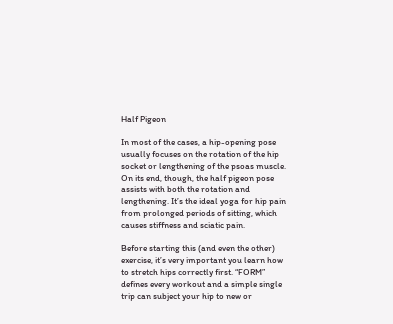Half Pigeon

In most of the cases, a hip-opening pose usually focuses on the rotation of the hip socket or lengthening of the psoas muscle. On its end, though, the half pigeon pose assists with both the rotation and lengthening. It’s the ideal yoga for hip pain from prolonged periods of sitting, which causes stiffness and sciatic pain.

Before starting this (and even the other) exercise, it’s very important you learn how to stretch hips correctly first. “FORM” defines every workout and a simple single trip can subject your hip to new or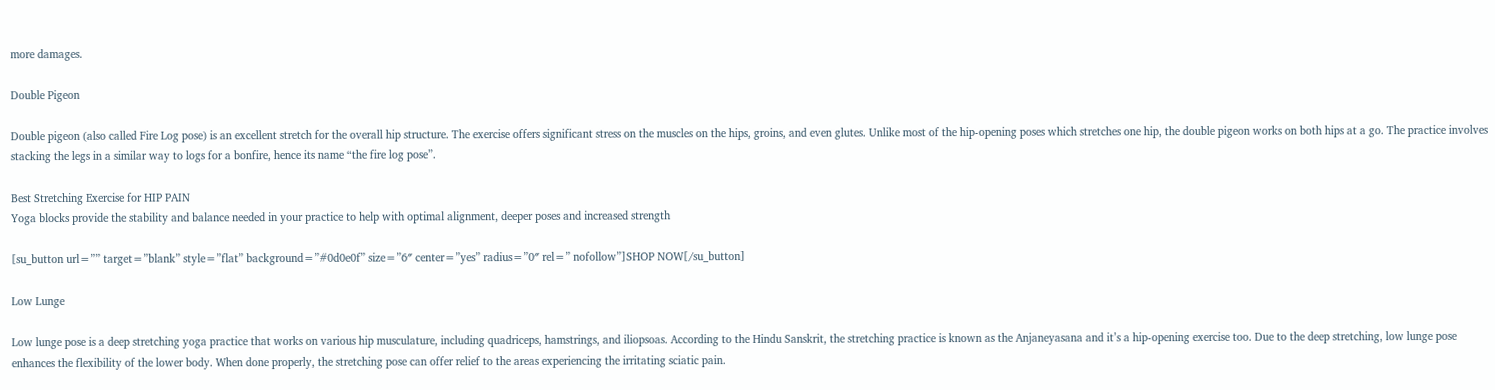more damages.

Double Pigeon

Double pigeon (also called Fire Log pose) is an excellent stretch for the overall hip structure. The exercise offers significant stress on the muscles on the hips, groins, and even glutes. Unlike most of the hip-opening poses which stretches one hip, the double pigeon works on both hips at a go. The practice involves stacking the legs in a similar way to logs for a bonfire, hence its name “the fire log pose”.

Best Stretching Exercise for HIP PAIN
Yoga blocks provide the stability and balance needed in your practice to help with optimal alignment, deeper poses and increased strength

[su_button url=”” target=”blank” style=”flat” background=”#0d0e0f” size=”6″ center=”yes” radius=”0″ rel=” nofollow”]SHOP NOW[/su_button]

Low Lunge

Low lunge pose is a deep stretching yoga practice that works on various hip musculature, including quadriceps, hamstrings, and iliopsoas. According to the Hindu Sanskrit, the stretching practice is known as the Anjaneyasana and it’s a hip-opening exercise too. Due to the deep stretching, low lunge pose enhances the flexibility of the lower body. When done properly, the stretching pose can offer relief to the areas experiencing the irritating sciatic pain.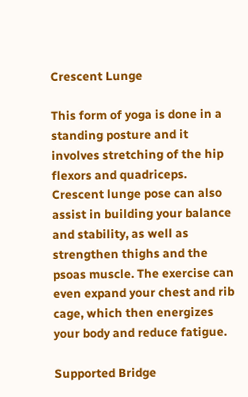Crescent Lunge

This form of yoga is done in a standing posture and it involves stretching of the hip flexors and quadriceps. Crescent lunge pose can also assist in building your balance and stability, as well as strengthen thighs and the psoas muscle. The exercise can even expand your chest and rib cage, which then energizes your body and reduce fatigue.

Supported Bridge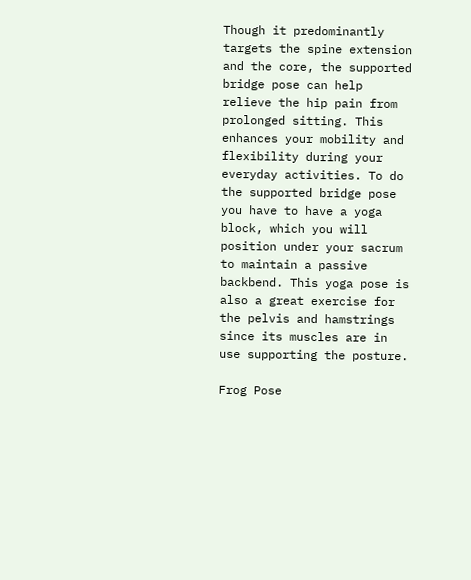Though it predominantly targets the spine extension and the core, the supported bridge pose can help relieve the hip pain from prolonged sitting. This enhances your mobility and flexibility during your everyday activities. To do the supported bridge pose you have to have a yoga block, which you will position under your sacrum to maintain a passive backbend. This yoga pose is also a great exercise for the pelvis and hamstrings since its muscles are in use supporting the posture.

Frog Pose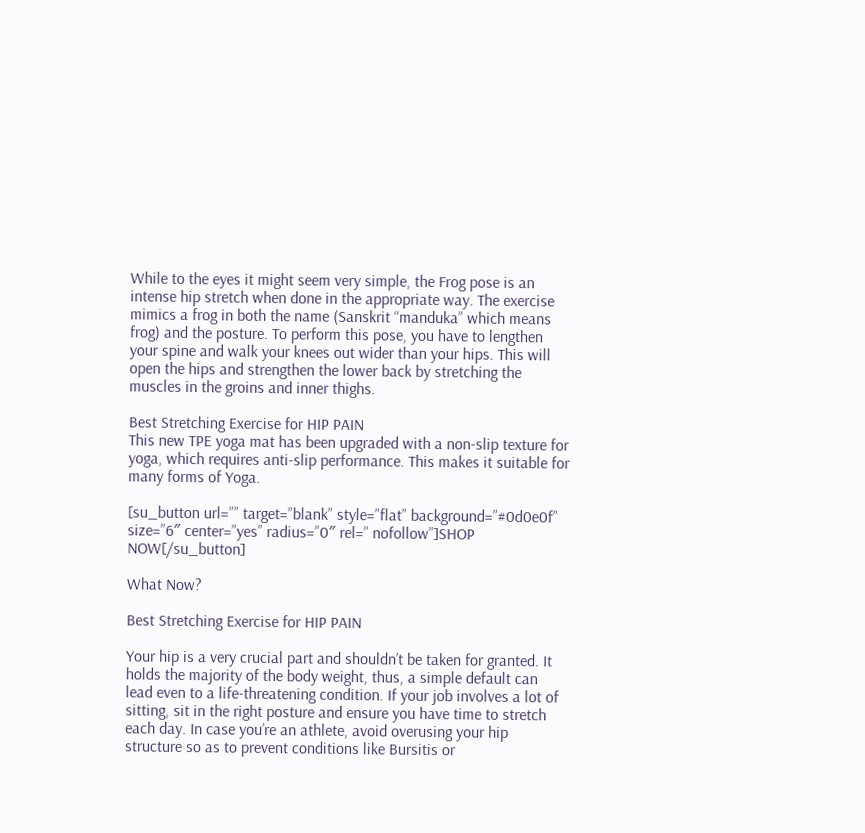While to the eyes it might seem very simple, the Frog pose is an intense hip stretch when done in the appropriate way. The exercise mimics a frog in both the name (Sanskrit “manduka” which means frog) and the posture. To perform this pose, you have to lengthen your spine and walk your knees out wider than your hips. This will open the hips and strengthen the lower back by stretching the muscles in the groins and inner thighs.

Best Stretching Exercise for HIP PAIN
This new TPE yoga mat has been upgraded with a non-slip texture for yoga, which requires anti-slip performance. This makes it suitable for many forms of Yoga.

[su_button url=”” target=”blank” style=”flat” background=”#0d0e0f” size=”6″ center=”yes” radius=”0″ rel=” nofollow”]SHOP NOW[/su_button]

What Now?

Best Stretching Exercise for HIP PAIN

Your hip is a very crucial part and shouldn’t be taken for granted. It holds the majority of the body weight, thus, a simple default can lead even to a life-threatening condition. If your job involves a lot of sitting, sit in the right posture and ensure you have time to stretch each day. In case you’re an athlete, avoid overusing your hip structure so as to prevent conditions like Bursitis or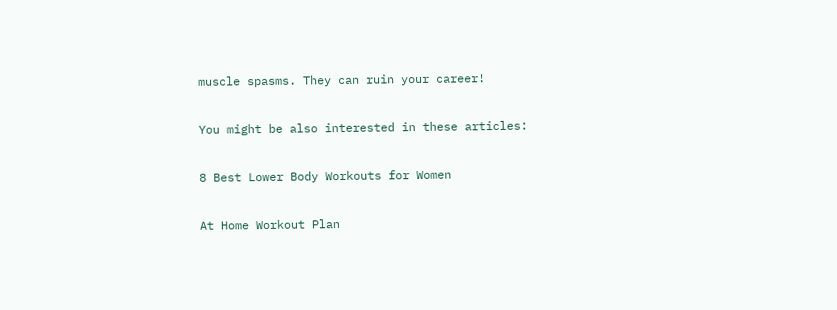muscle spasms. They can ruin your career!

You might be also interested in these articles:

8 Best Lower Body Workouts for Women

At Home Workout Plan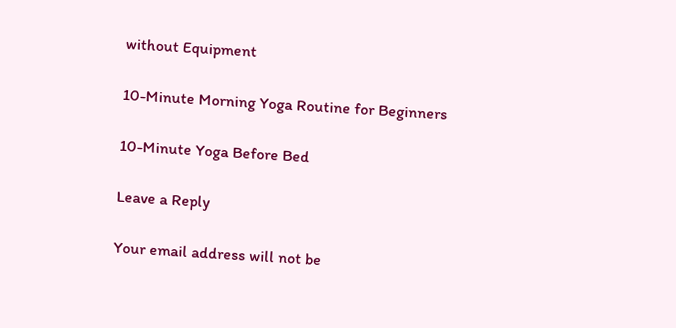without Equipment

10-Minute Morning Yoga Routine for Beginners

10-Minute Yoga Before Bed

Leave a Reply

Your email address will not be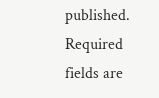published. Required fields are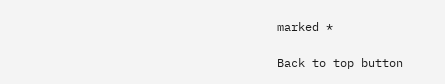marked *

Back to top button